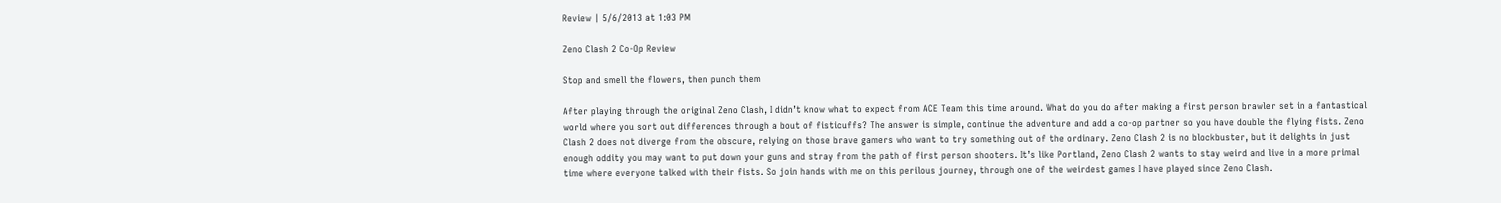Review | 5/6/2013 at 1:03 PM

Zeno Clash 2 Co-Op Review

Stop and smell the flowers, then punch them

After playing through the original Zeno Clash, I didn’t know what to expect from ACE Team this time around. What do you do after making a first person brawler set in a fantastical world where you sort out differences through a bout of fisticuffs? The answer is simple, continue the adventure and add a co-op partner so you have double the flying fists. Zeno Clash 2 does not diverge from the obscure, relying on those brave gamers who want to try something out of the ordinary. Zeno Clash 2 is no blockbuster, but it delights in just enough oddity you may want to put down your guns and stray from the path of first person shooters. It’s like Portland, Zeno Clash 2 wants to stay weird and live in a more primal time where everyone talked with their fists. So join hands with me on this perilous journey, through one of the weirdest games I have played since Zeno Clash.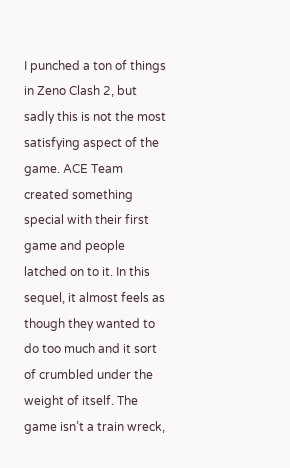I punched a ton of things in Zeno Clash 2, but sadly this is not the most satisfying aspect of the game. ACE Team created something special with their first game and people latched on to it. In this sequel, it almost feels as though they wanted to do too much and it sort of crumbled under the weight of itself. The game isn’t a train wreck,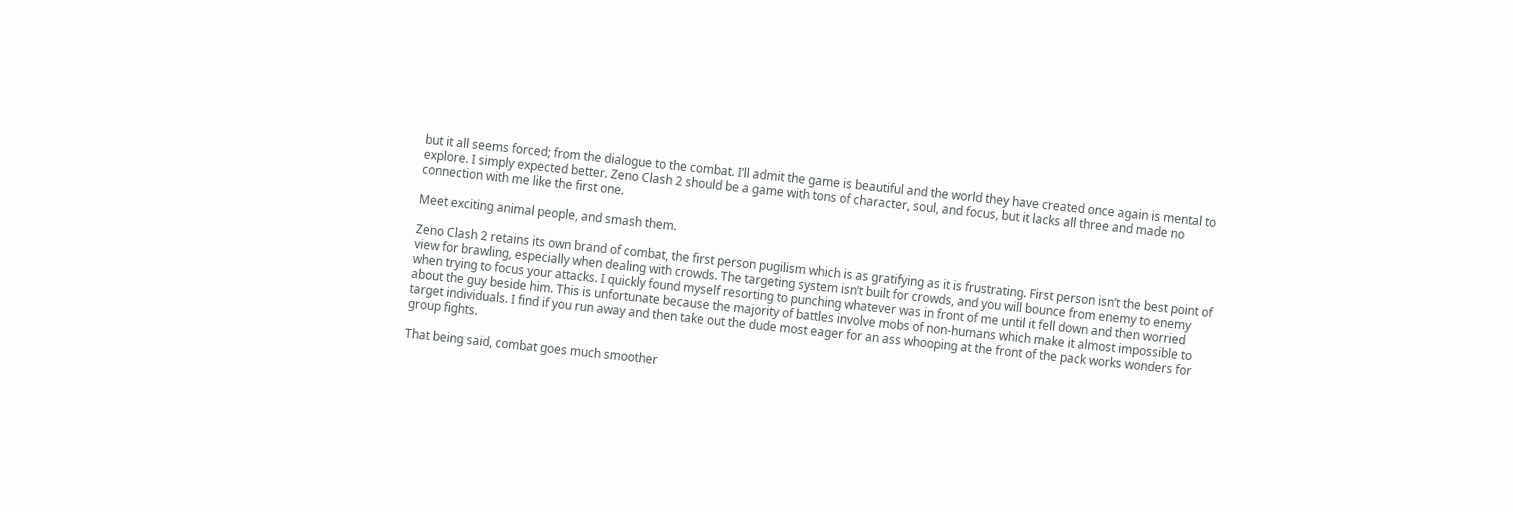but it all seems forced; from the dialogue to the combat. I’ll admit the game is beautiful and the world they have created once again is mental to explore. I simply expected better. Zeno Clash 2 should be a game with tons of character, soul, and focus, but it lacks all three and made no connection with me like the first one.

Meet exciting animal people, and smash them.

Zeno Clash 2 retains its own brand of combat, the first person pugilism which is as gratifying as it is frustrating. First person isn’t the best point of view for brawling, especially when dealing with crowds. The targeting system isn’t built for crowds, and you will bounce from enemy to enemy when trying to focus your attacks. I quickly found myself resorting to punching whatever was in front of me until it fell down and then worried about the guy beside him. This is unfortunate because the majority of battles involve mobs of non-humans which make it almost impossible to target individuals. I find if you run away and then take out the dude most eager for an ass whooping at the front of the pack works wonders for group fights.

That being said, combat goes much smoother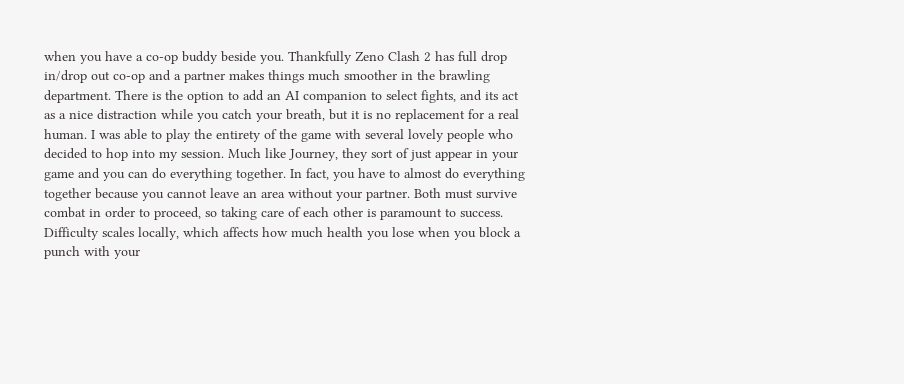when you have a co-op buddy beside you. Thankfully Zeno Clash 2 has full drop in/drop out co-op and a partner makes things much smoother in the brawling department. There is the option to add an AI companion to select fights, and its act as a nice distraction while you catch your breath, but it is no replacement for a real human. I was able to play the entirety of the game with several lovely people who decided to hop into my session. Much like Journey, they sort of just appear in your game and you can do everything together. In fact, you have to almost do everything together because you cannot leave an area without your partner. Both must survive combat in order to proceed, so taking care of each other is paramount to success. Difficulty scales locally, which affects how much health you lose when you block a punch with your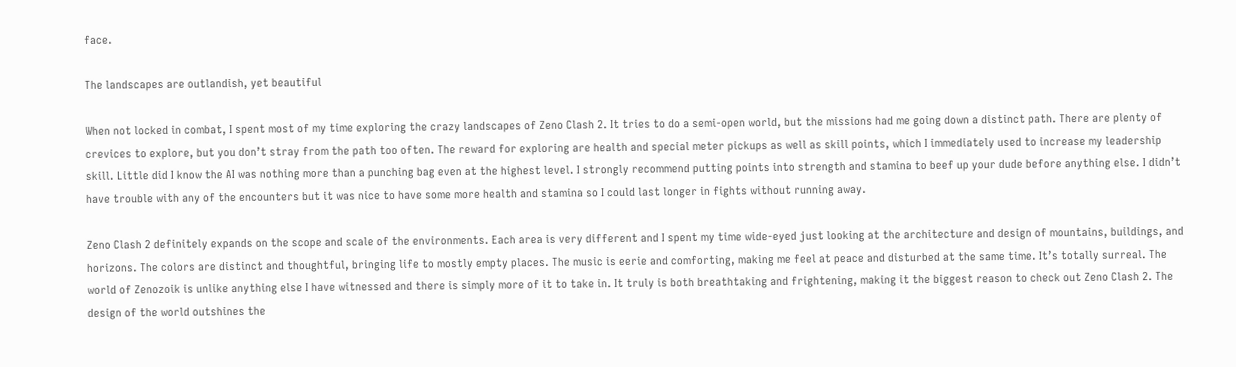face.

The landscapes are outlandish, yet beautiful

When not locked in combat, I spent most of my time exploring the crazy landscapes of Zeno Clash 2. It tries to do a semi-open world, but the missions had me going down a distinct path. There are plenty of crevices to explore, but you don’t stray from the path too often. The reward for exploring are health and special meter pickups as well as skill points, which I immediately used to increase my leadership skill. Little did I know the AI was nothing more than a punching bag even at the highest level. I strongly recommend putting points into strength and stamina to beef up your dude before anything else. I didn’t have trouble with any of the encounters but it was nice to have some more health and stamina so I could last longer in fights without running away.

Zeno Clash 2 definitely expands on the scope and scale of the environments. Each area is very different and I spent my time wide-eyed just looking at the architecture and design of mountains, buildings, and horizons. The colors are distinct and thoughtful, bringing life to mostly empty places. The music is eerie and comforting, making me feel at peace and disturbed at the same time. It’s totally surreal. The world of Zenozoik is unlike anything else I have witnessed and there is simply more of it to take in. It truly is both breathtaking and frightening, making it the biggest reason to check out Zeno Clash 2. The design of the world outshines the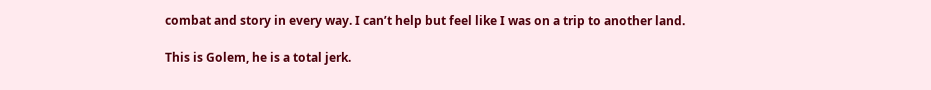combat and story in every way. I can’t help but feel like I was on a trip to another land.

This is Golem, he is a total jerk.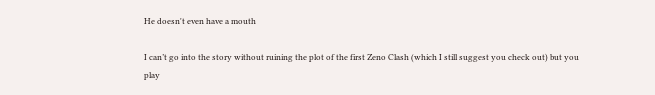He doesn't even have a mouth

I can’t go into the story without ruining the plot of the first Zeno Clash (which I still suggest you check out) but you play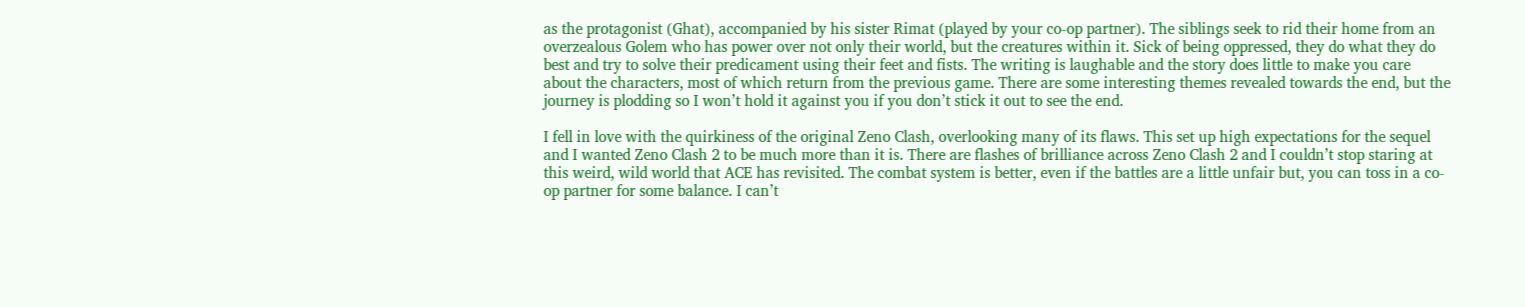as the protagonist (Ghat), accompanied by his sister Rimat (played by your co-op partner). The siblings seek to rid their home from an overzealous Golem who has power over not only their world, but the creatures within it. Sick of being oppressed, they do what they do best and try to solve their predicament using their feet and fists. The writing is laughable and the story does little to make you care about the characters, most of which return from the previous game. There are some interesting themes revealed towards the end, but the journey is plodding so I won’t hold it against you if you don’t stick it out to see the end.

I fell in love with the quirkiness of the original Zeno Clash, overlooking many of its flaws. This set up high expectations for the sequel and I wanted Zeno Clash 2 to be much more than it is. There are flashes of brilliance across Zeno Clash 2 and I couldn’t stop staring at this weird, wild world that ACE has revisited. The combat system is better, even if the battles are a little unfair but, you can toss in a co-op partner for some balance. I can’t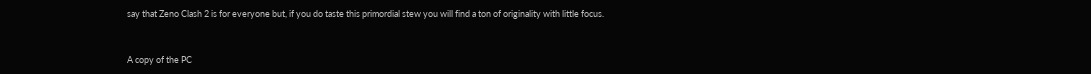say that Zeno Clash 2 is for everyone but, if you do taste this primordial stew you will find a ton of originality with little focus.


A copy of the PC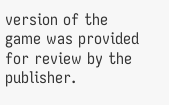version of the game was provided for review by the publisher.